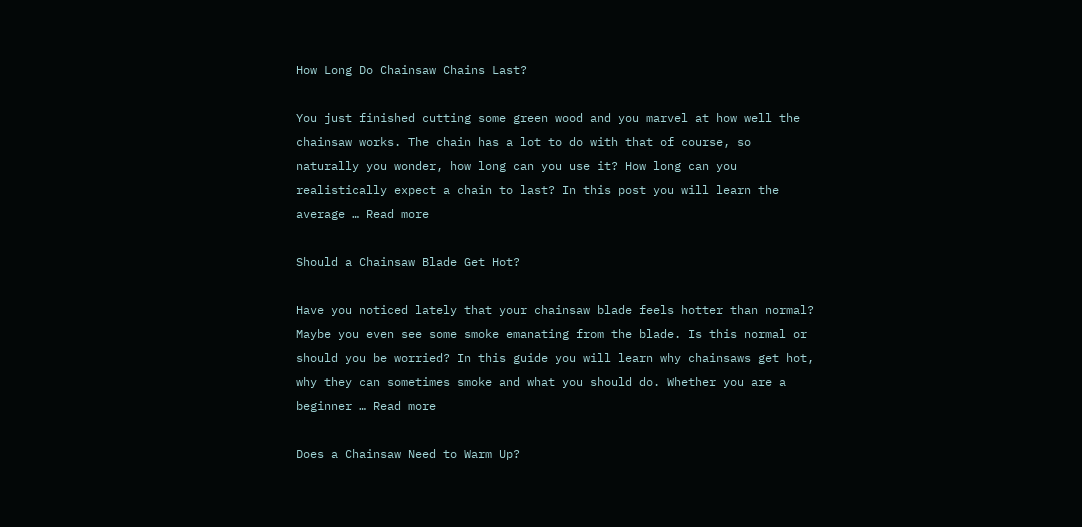How Long Do Chainsaw Chains Last?

You just finished cutting some green wood and you marvel at how well the chainsaw works. The chain has a lot to do with that of course, so naturally you wonder, how long can you use it? How long can you realistically expect a chain to last? In this post you will learn the average … Read more

Should a Chainsaw Blade Get Hot?

Have you noticed lately that your chainsaw blade feels hotter than normal? Maybe you even see some smoke emanating from the blade. Is this normal or should you be worried? In this guide you will learn why chainsaws get hot, why they can sometimes smoke and what you should do. Whether you are a beginner … Read more

Does a Chainsaw Need to Warm Up?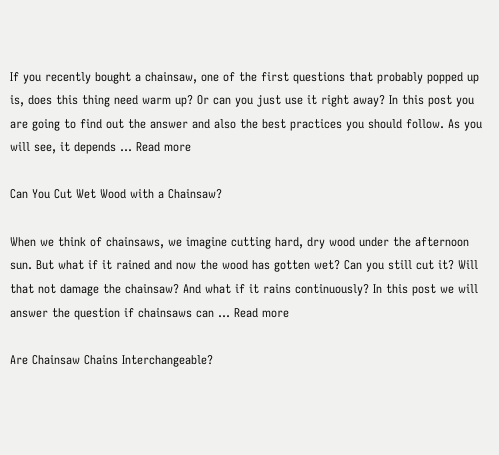If you recently bought a chainsaw, one of the first questions that probably popped up is, does this thing need warm up? Or can you just use it right away? In this post you are going to find out the answer and also the best practices you should follow. As you will see, it depends … Read more

Can You Cut Wet Wood with a Chainsaw?

When we think of chainsaws, we imagine cutting hard, dry wood under the afternoon sun. But what if it rained and now the wood has gotten wet? Can you still cut it? Will that not damage the chainsaw? And what if it rains continuously? In this post we will answer the question if chainsaws can … Read more

Are Chainsaw Chains Interchangeable?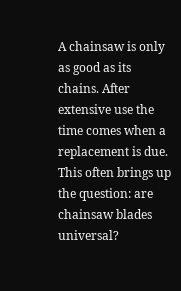A chainsaw is only as good as its chains. After extensive use the time comes when a replacement is due. This often brings up the question: are chainsaw blades universal?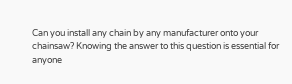Can you install any chain by any manufacturer onto your chainsaw? Knowing the answer to this question is essential for anyone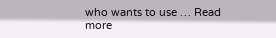who wants to use … Read more